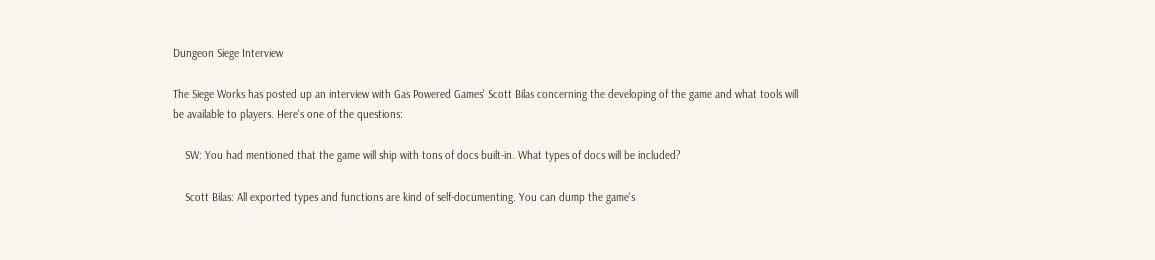Dungeon Siege Interview

The Siege Works has posted up an interview with Gas Powered Games' Scott Bilas concerning the developing of the game and what tools will be available to players. Here's one of the questions:

    SW: You had mentioned that the game will ship with tons of docs built-in. What types of docs will be included?

    Scott Bilas: All exported types and functions are kind of self-documenting. You can dump the game's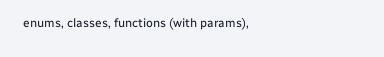enums, classes, functions (with params),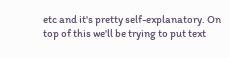etc and it's pretty self-explanatory. On top of this we'll be trying to put text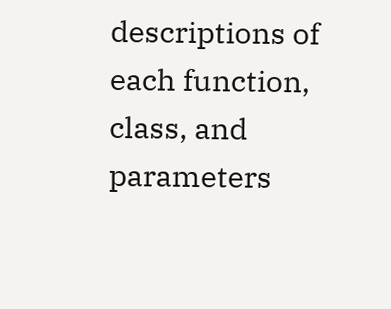descriptions of each function, class, and parameters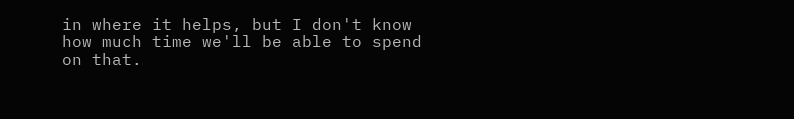in where it helps, but I don't know how much time we'll be able to spend on that.